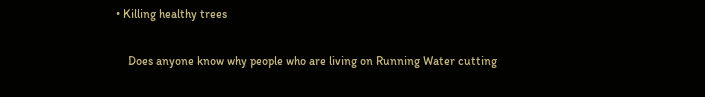• Killing healthy trees

    Does anyone know why people who are living on Running Water cutting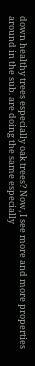down healthy trees especially oak trees? Now, I see more and more properties around in the sub. are doing the same especially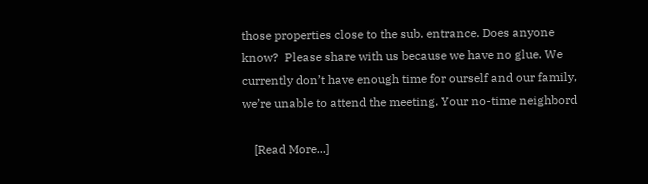those properties close to the sub. entrance. Does anyone know?  Please share with us because we have no glue. We currently don’t have enough time for ourself and our family, we’re unable to attend the meeting. Your no-time neighbord

    [Read More...]